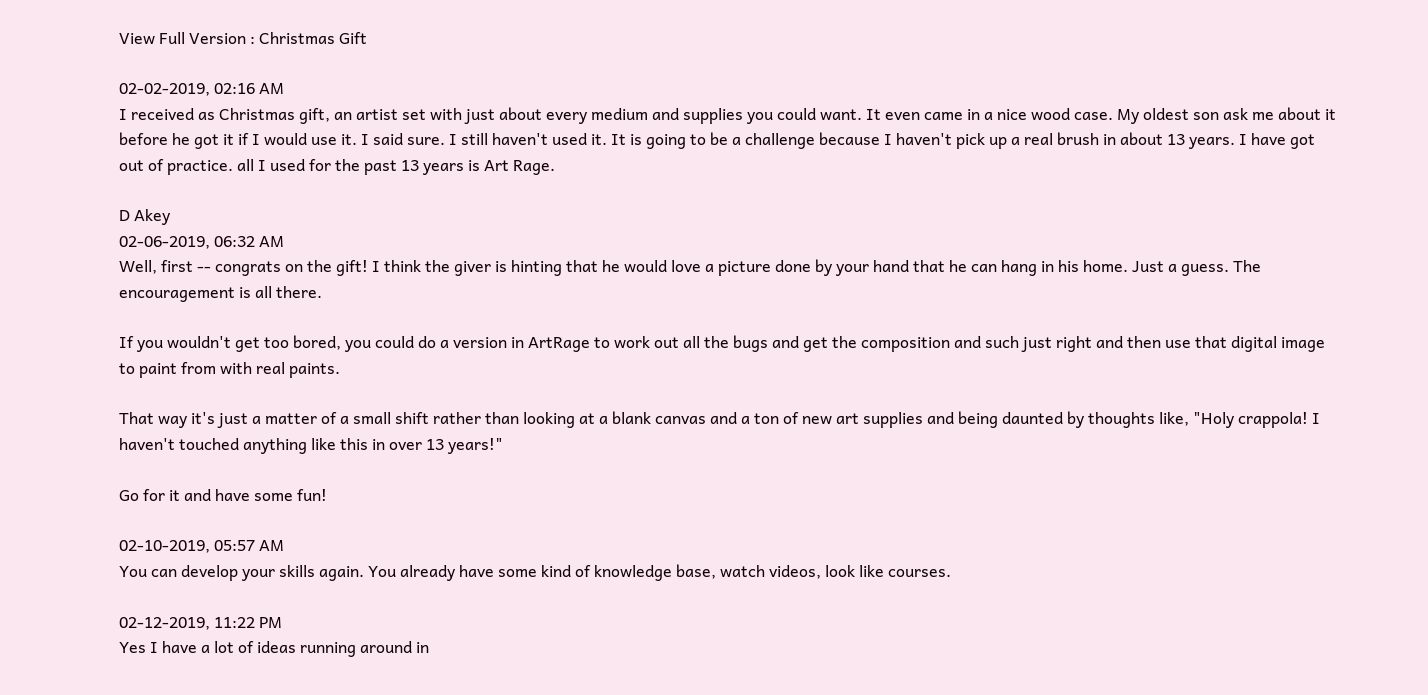View Full Version : Christmas Gift

02-02-2019, 02:16 AM
I received as Christmas gift, an artist set with just about every medium and supplies you could want. It even came in a nice wood case. My oldest son ask me about it before he got it if I would use it. I said sure. I still haven't used it. It is going to be a challenge because I haven't pick up a real brush in about 13 years. I have got out of practice. all I used for the past 13 years is Art Rage.

D Akey
02-06-2019, 06:32 AM
Well, first -- congrats on the gift! I think the giver is hinting that he would love a picture done by your hand that he can hang in his home. Just a guess. The encouragement is all there.

If you wouldn't get too bored, you could do a version in ArtRage to work out all the bugs and get the composition and such just right and then use that digital image to paint from with real paints.

That way it's just a matter of a small shift rather than looking at a blank canvas and a ton of new art supplies and being daunted by thoughts like, "Holy crappola! I haven't touched anything like this in over 13 years!"

Go for it and have some fun!

02-10-2019, 05:57 AM
You can develop your skills again. You already have some kind of knowledge base, watch videos, look like courses.

02-12-2019, 11:22 PM
Yes I have a lot of ideas running around in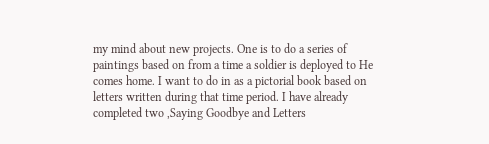my mind about new projects. One is to do a series of paintings based on from a time a soldier is deployed to He comes home. I want to do in as a pictorial book based on letters written during that time period. I have already completed two ,Saying Goodbye and Letters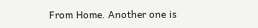From Home. Another one is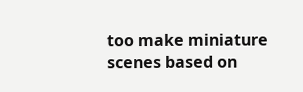too make miniature scenes based on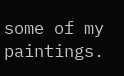some of my paintings.